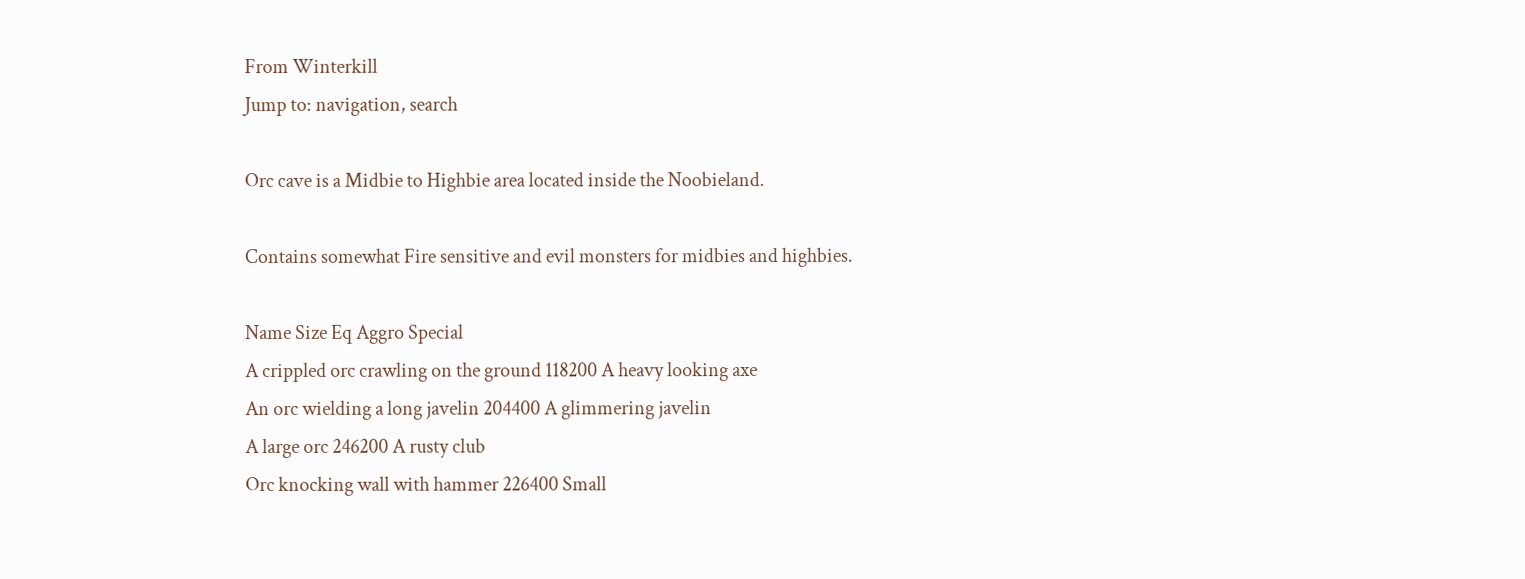From Winterkill
Jump to: navigation, search

Orc cave is a Midbie to Highbie area located inside the Noobieland.

Contains somewhat Fire sensitive and evil monsters for midbies and highbies.

Name Size Eq Aggro Special
A crippled orc crawling on the ground 118200 A heavy looking axe
An orc wielding a long javelin 204400 A glimmering javelin
A large orc 246200 A rusty club
Orc knocking wall with hammer 226400 Small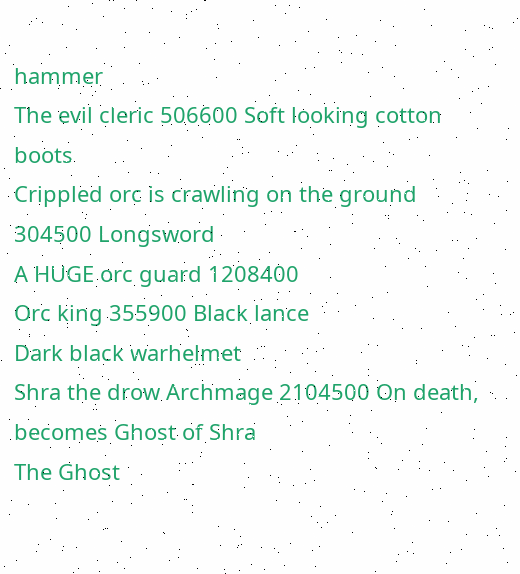hammer
The evil cleric 506600 Soft looking cotton boots
Crippled orc is crawling on the ground 304500 Longsword
A HUGE orc guard 1208400
Orc king 355900 Black lance
Dark black warhelmet
Shra the drow Archmage 2104500 On death,
becomes Ghost of Shra
The Ghost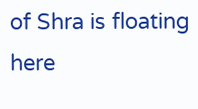of Shra is floating here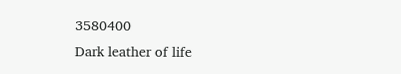3580400
Dark leather of life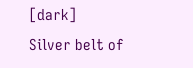[dark]
Silver belt of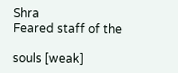Shra
Feared staff of the

souls [weak]